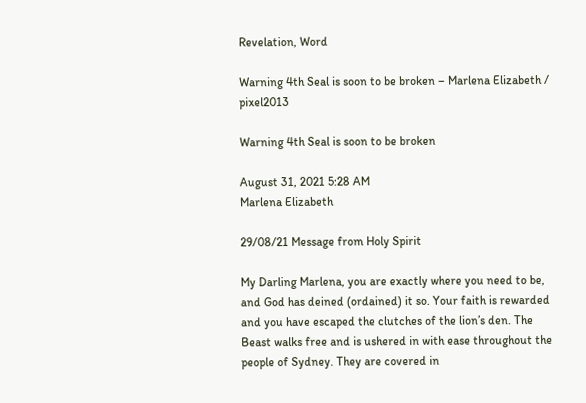Revelation, Word

Warning 4th Seal is soon to be broken – Marlena Elizabeth / pixel2013

Warning 4th Seal is soon to be broken

August 31, 2021 5:28 AM
Marlena Elizabeth

29/08/21 Message from Holy Spirit

My Darling Marlena, you are exactly where you need to be, and God has deined (ordained) it so. Your faith is rewarded and you have escaped the clutches of the lion’s den. The Beast walks free and is ushered in with ease throughout the people of Sydney. They are covered in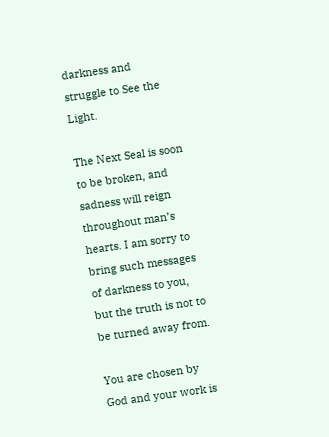darkness and struggle to See the Light.

The Next Seal is soon to be broken, and sadness will reign throughout man’s hearts. I am sorry to bring such messages of darkness to you, but the truth is not to be turned away from.

You are chosen by God and your work is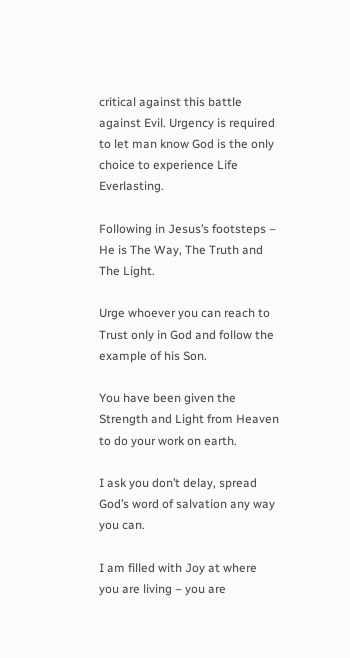critical against this battle against Evil. Urgency is required to let man know God is the only choice to experience Life Everlasting.

Following in Jesus’s footsteps – He is The Way, The Truth and The Light.

Urge whoever you can reach to Trust only in God and follow the example of his Son.

You have been given the Strength and Light from Heaven to do your work on earth.

I ask you don’t delay, spread God’s word of salvation any way you can.

I am filled with Joy at where you are living – you are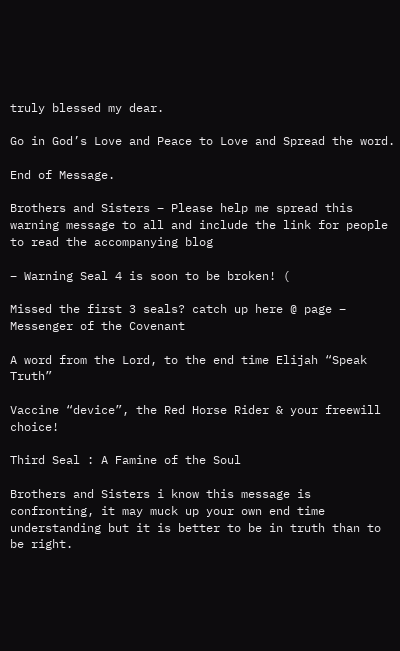truly blessed my dear.

Go in God’s Love and Peace to Love and Spread the word.

End of Message.

Brothers and Sisters – Please help me spread this warning message to all and include the link for people to read the accompanying blog

– Warning Seal 4 is soon to be broken! (

Missed the first 3 seals? catch up here @ page – Messenger of the Covenant

A word from the Lord, to the end time Elijah “Speak Truth”

Vaccine “device”, the Red Horse Rider & your freewill choice!

Third Seal : A Famine of the Soul

Brothers and Sisters i know this message is confronting, it may muck up your own end time understanding but it is better to be in truth than to be right.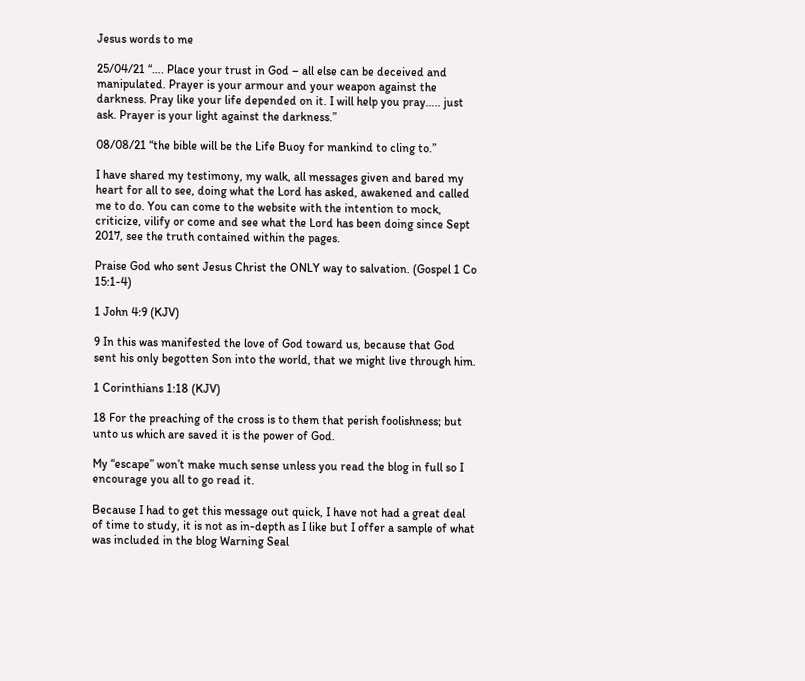Jesus words to me

25/04/21 “…. Place your trust in God – all else can be deceived and manipulated. Prayer is your armour and your weapon against the darkness. Pray like your life depended on it. I will help you pray….. just ask. Prayer is your light against the darkness.”

08/08/21 “the bible will be the Life Buoy for mankind to cling to.”

I have shared my testimony, my walk, all messages given and bared my heart for all to see, doing what the Lord has asked, awakened and called me to do. You can come to the website with the intention to mock, criticize, vilify or come and see what the Lord has been doing since Sept 2017, see the truth contained within the pages.

Praise God who sent Jesus Christ the ONLY way to salvation. (Gospel 1 Co 15:1-4)

1 John 4:9 (KJV)

9 In this was manifested the love of God toward us, because that God sent his only begotten Son into the world, that we might live through him.

1 Corinthians 1:18 (KJV)

18 For the preaching of the cross is to them that perish foolishness; but unto us which are saved it is the power of God.

My “escape” won’t make much sense unless you read the blog in full so I encourage you all to go read it.

Because I had to get this message out quick, I have not had a great deal of time to study, it is not as in-depth as I like but I offer a sample of what was included in the blog Warning Seal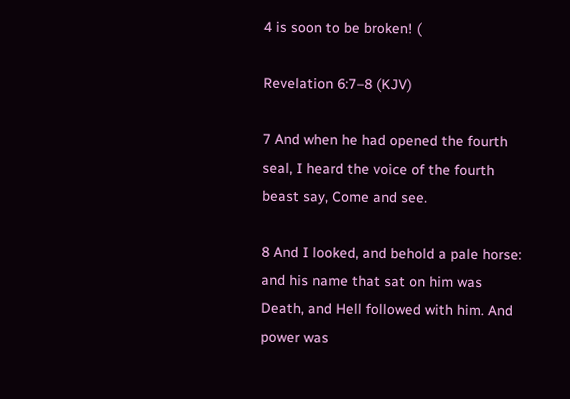4 is soon to be broken! (

Revelation 6:7–8 (KJV)

7 And when he had opened the fourth seal, I heard the voice of the fourth beast say, Come and see.

8 And I looked, and behold a pale horse: and his name that sat on him was Death, and Hell followed with him. And power was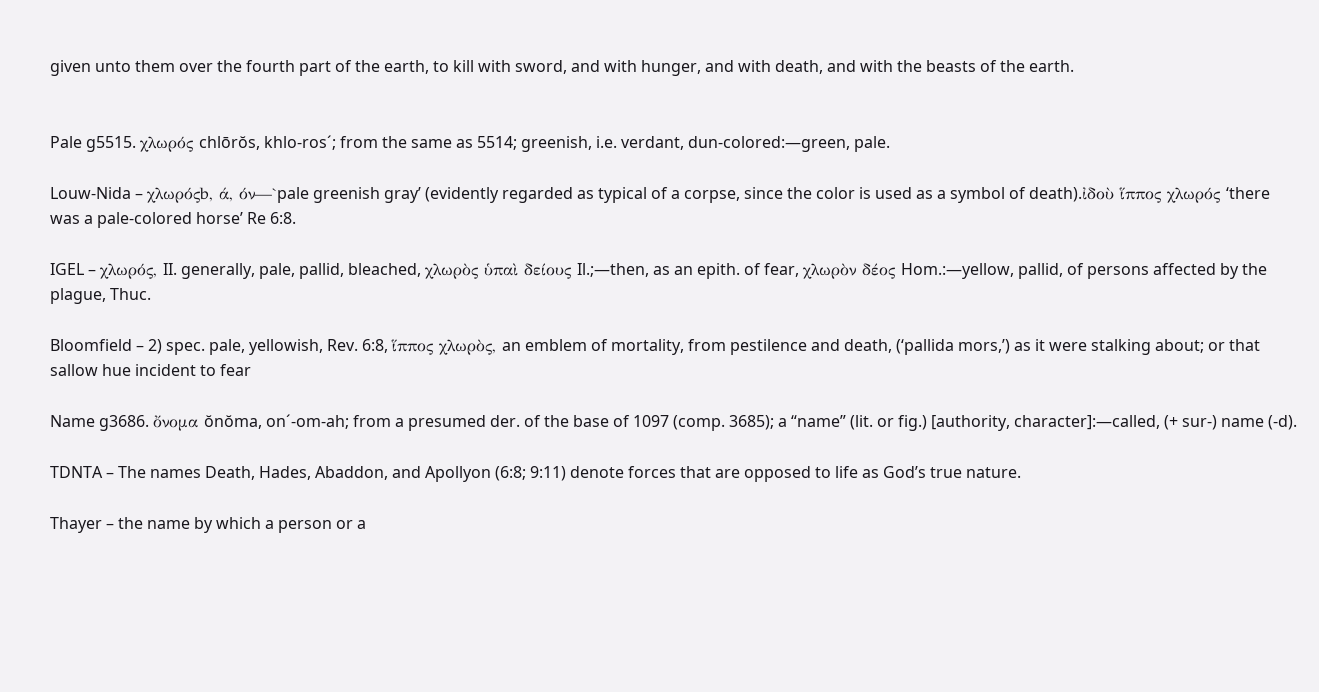given unto them over the fourth part of the earth, to kill with sword, and with hunger, and with death, and with the beasts of the earth.


Pale g5515. χλωρός chlōrŏs, khlo-ros´; from the same as 5514; greenish, i.e. verdant, dun-colored:—green, pale.

Louw-Nida – χλωρόςb, ά, όν—`pale greenish gray’ (evidently regarded as typical of a corpse, since the color is used as a symbol of death).ἰδοὺ ἵππος χλωρός ‘there was a pale-colored horse’ Re 6:8.

IGEL – χλωρός, II. generally, pale, pallid, bleached, χλωρὸς ὑπαὶ δείους Il.;—then, as an epith. of fear, χλωρὸν δέος Hom.:—yellow, pallid, of persons affected by the plague, Thuc.

Bloomfield – 2) spec. pale, yellowish, Rev. 6:8, ἵππος χλωρὸς, an emblem of mortality, from pestilence and death, (‘pallida mors,’) as it were stalking about; or that sallow hue incident to fear

Name g3686. ὄνομα ŏnŏma, on´-om-ah; from a presumed der. of the base of 1097 (comp. 3685); a “name” (lit. or fig.) [authority, character]:—called, (+ sur-) name (-d).

TDNTA – The names Death, Hades, Abaddon, and Apollyon (6:8; 9:11) denote forces that are opposed to life as God’s true nature.

Thayer – the name by which a person or a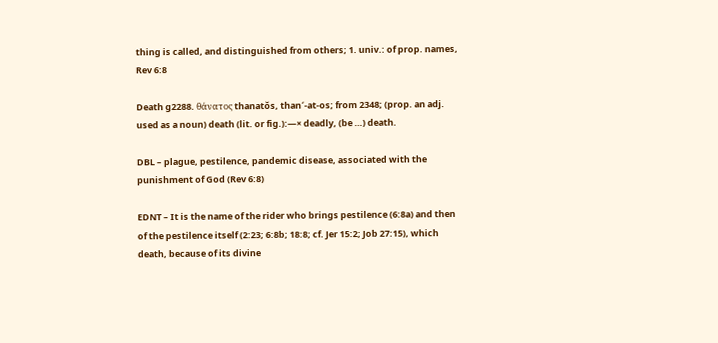thing is called, and distinguished from others; 1. univ.: of prop. names, Rev 6:8

Death g2288. θάνατος thanatŏs, than´-at-os; from 2348; (prop. an adj. used as a noun) death (lit. or fig.):—× deadly, (be …) death.

DBL – plague, pestilence, pandemic disease, associated with the punishment of God (Rev 6:8)

EDNT – It is the name of the rider who brings pestilence (6:8a) and then of the pestilence itself (2:23; 6:8b; 18:8; cf. Jer 15:2; Job 27:15), which death, because of its divine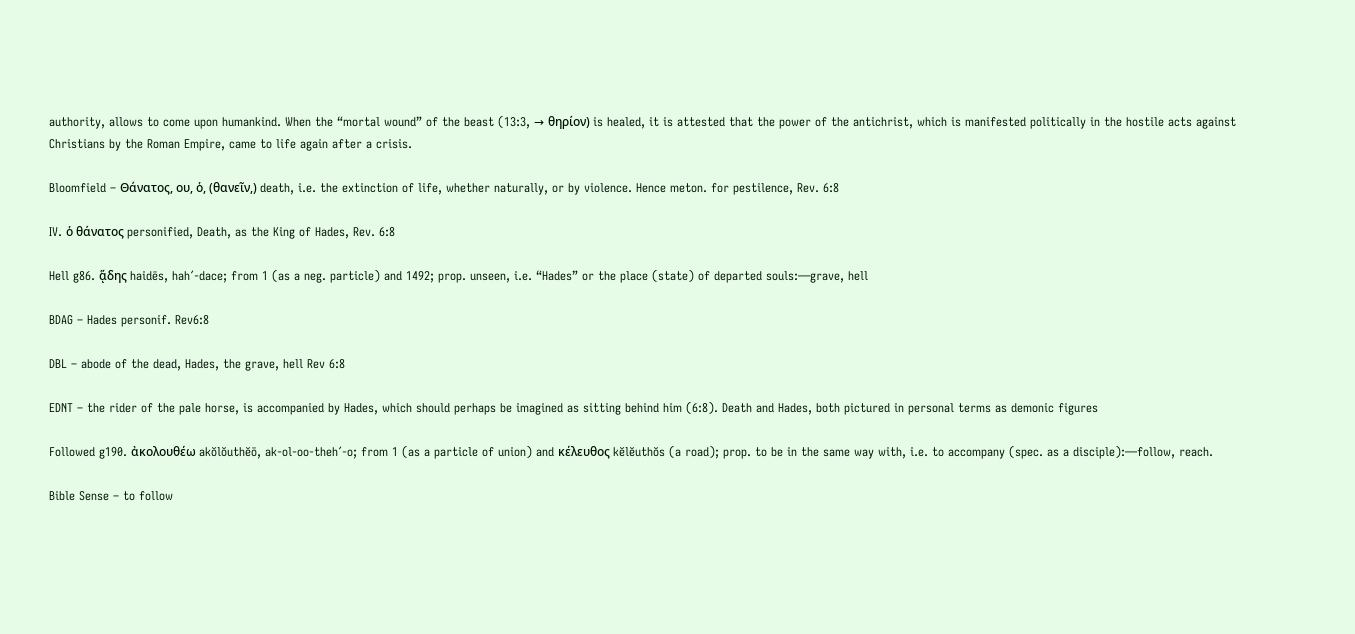authority, allows to come upon humankind. When the “mortal wound” of the beast (13:3, → θηρίον) is healed, it is attested that the power of the antichrist, which is manifested politically in the hostile acts against Christians by the Roman Empire, came to life again after a crisis.

Bloomfield – Θάνατος, ου, ὁ, (θανεῖν,) death, i.e. the extinction of life, whether naturally, or by violence. Hence meton. for pestilence, Rev. 6:8

IV. ὁ θάνατος personified, Death, as the King of Hades, Rev. 6:8

Hell g86. ᾅδης haidēs, hah´-dace; from 1 (as a neg. particle) and 1492; prop. unseen, i.e. “Hades” or the place (state) of departed souls:—grave, hell

BDAG – Hades personif. Rev6:8

DBL – abode of the dead, Hades, the grave, hell Rev 6:8

EDNT – the rider of the pale horse, is accompanied by Hades, which should perhaps be imagined as sitting behind him (6:8). Death and Hades, both pictured in personal terms as demonic figures

Followed g190. ἀκολουθέω akŏlŏuthĕō, ak-ol-oo-theh´-o; from 1 (as a particle of union) and κέλευθος kĕlĕuthŏs (a road); prop. to be in the same way with, i.e. to accompany (spec. as a disciple):—follow, reach.

Bible Sense – to follow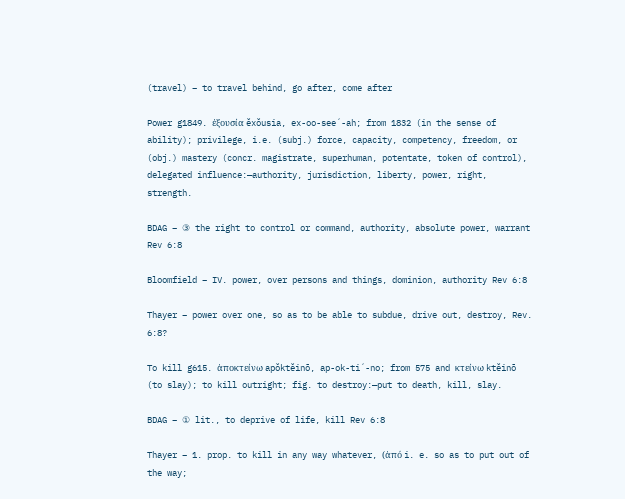(travel) – to travel behind, go after, come after

Power g1849. ἐξουσία ĕxŏusia, ex-oo-see´-ah; from 1832 (in the sense of ability); privilege, i.e. (subj.) force, capacity, competency, freedom, or (obj.) mastery (concr. magistrate, superhuman, potentate, token of control), delegated influence:—authority, jurisdiction, liberty, power, right, strength.

BDAG – ③ the right to control or command, authority, absolute power, warrant Rev 6:8

Bloomfield – IV. power, over persons and things, dominion, authority Rev 6:8

Thayer – power over one, so as to be able to subdue, drive out, destroy, Rev. 6:8?

To kill g615. ἀποκτείνω apŏktĕinō, ap-ok-ti´-no; from 575 and κτείνω ktĕinō (to slay); to kill outright; fig. to destroy:—put to death, kill, slay.

BDAG – ① lit., to deprive of life, kill Rev 6:8

Thayer – 1. prop. to kill in any way whatever, (ἀπό i. e. so as to put out of the way;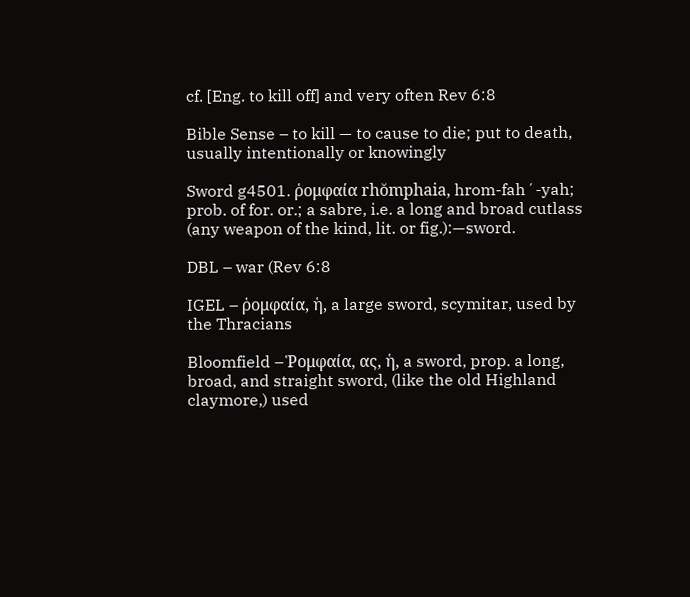cf. [Eng. to kill off] and very often Rev 6:8

Bible Sense – to kill — to cause to die; put to death, usually intentionally or knowingly

Sword g4501. ῥομφαία rhŏmphaia, hrom-fah´-yah; prob. of for. or.; a sabre, i.e. a long and broad cutlass (any weapon of the kind, lit. or fig.):—sword.

DBL – war (Rev 6:8

IGEL – ῥομφαία, ἡ, a large sword, scymitar, used by the Thracians

Bloomfield – Ῥομφαία, ας, ἡ, a sword, prop. a long, broad, and straight sword, (like the old Highland claymore,) used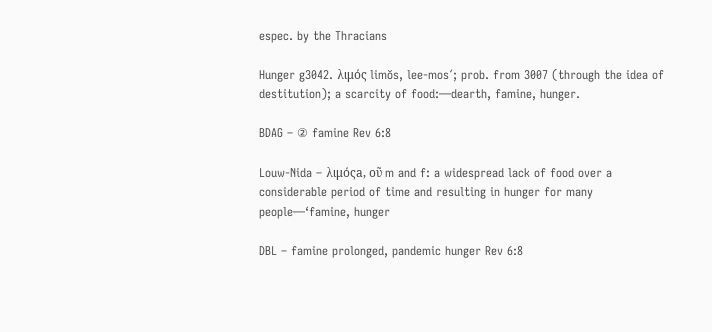espec. by the Thracians

Hunger g3042. λιμός limŏs, lee-mos´; prob. from 3007 (through the idea of destitution); a scarcity of food:—dearth, famine, hunger.

BDAG – ② famine Rev 6:8

Louw-Nida – λιμόςa, οῦ m and f: a widespread lack of food over a considerable period of time and resulting in hunger for many people—‘famine, hunger

DBL – famine prolonged, pandemic hunger Rev 6:8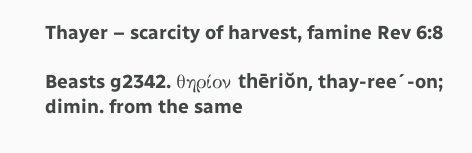Thayer – scarcity of harvest, famine Rev 6:8

Beasts g2342. θηρίον thēriŏn, thay-ree´-on; dimin. from the same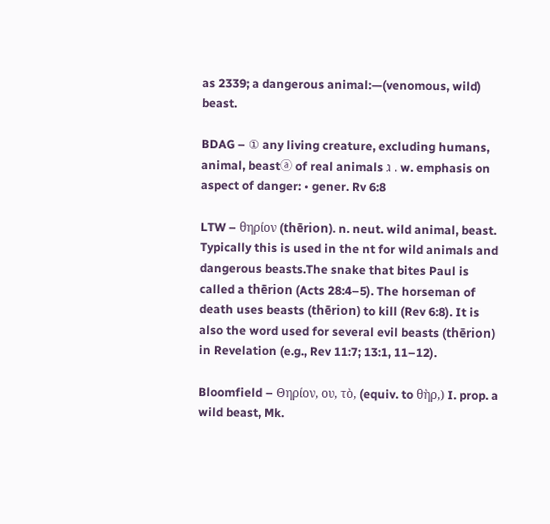as 2339; a dangerous animal:—(venomous, wild) beast.

BDAG – ① any living creature, excluding humans, animal, beastⓐ of real animals ג . w. emphasis on aspect of danger: • gener. Rv 6:8

LTW – θηρίον (thērion). n. neut. wild animal, beast. Typically this is used in the nt for wild animals and dangerous beasts.The snake that bites Paul is called a thērion (Acts 28:4–5). The horseman of death uses beasts (thērion) to kill (Rev 6:8). It is also the word used for several evil beasts (thērion) in Revelation (e.g., Rev 11:7; 13:1, 11–12).

Bloomfield – Θηρίον, ου, τὸ, (equiv. to θὴρ,) I. prop. a wild beast, Mk.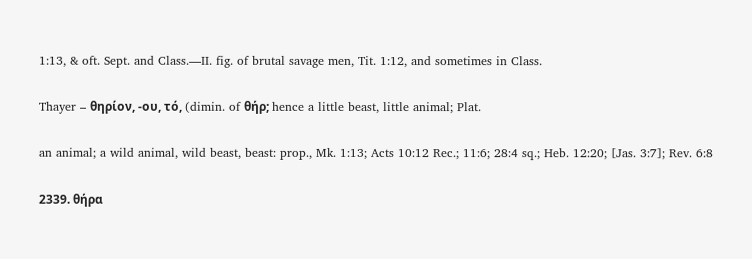1:13, & oft. Sept. and Class.—II. fig. of brutal savage men, Tit. 1:12, and sometimes in Class.

Thayer – θηρίον, -ου, τό, (dimin. of θήρ; hence a little beast, little animal; Plat.

an animal; a wild animal, wild beast, beast: prop., Mk. 1:13; Acts 10:12 Rec.; 11:6; 28:4 sq.; Heb. 12:20; [Jas. 3:7]; Rev. 6:8

2339. θήρα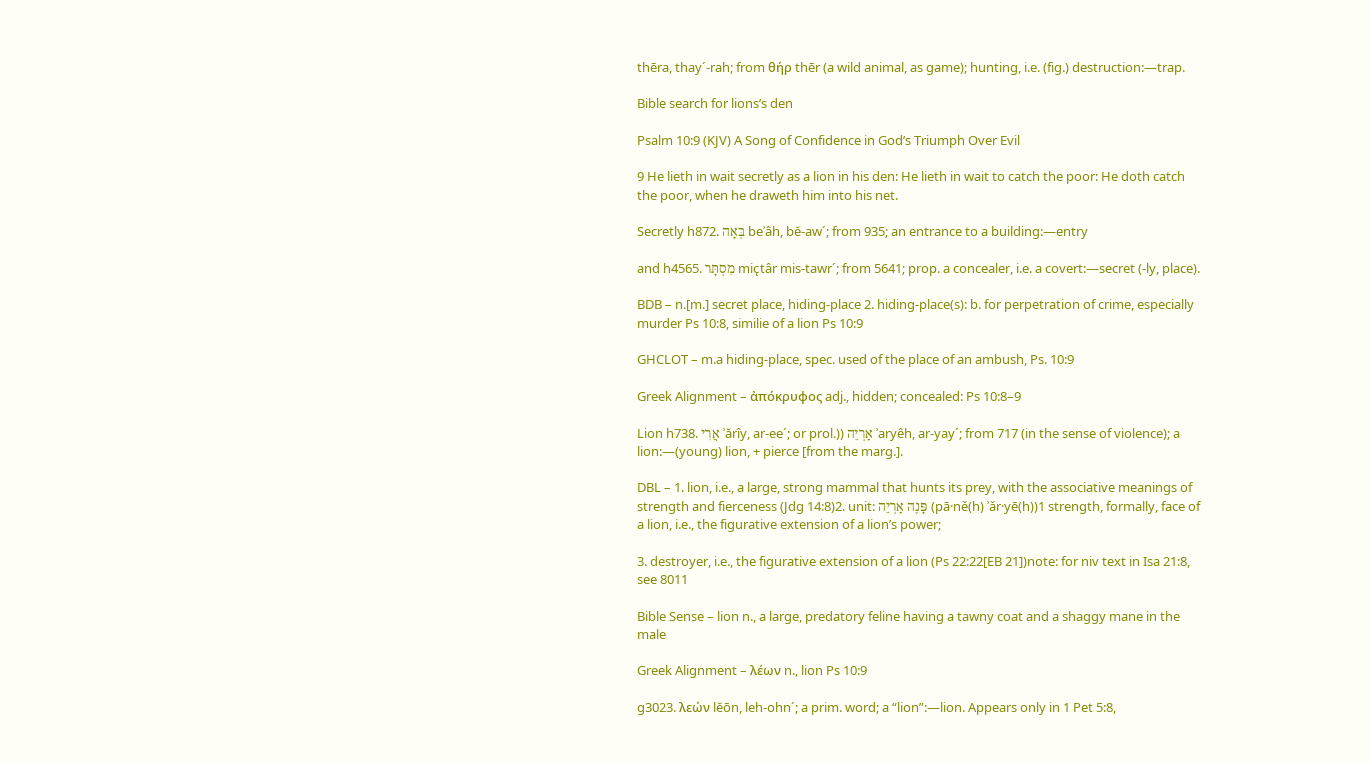thēra, thay´-rah; from θήρ thēr (a wild animal, as game); hunting, i.e. (fig.) destruction:—trap.

Bible search for lions’s den

Psalm 10:9 (KJV) A Song of Confidence in God’s Triumph Over Evil

9 He lieth in wait secretly as a lion in his den: He lieth in wait to catch the poor: He doth catch the poor, when he draweth him into his net.

Secretly h872. בְּאָה beʾâh, bĕ-aw´; from 935; an entrance to a building:—entry

and h4565. מִסְתָּר mic̨târ mis-tawr´; from 5641; prop. a concealer, i.e. a covert:—secret (-ly, place).

BDB – n.[m.] secret place, hiding-place 2. hiding-place(s): b. for perpetration of crime, especially murder Ps 10:8, similie of a lion Ps 10:9

GHCLOT – m.a hiding-place, spec. used of the place of an ambush, Ps. 10:9

Greek Alignment – ἀπόκρυφος adj., hidden; concealed: Ps 10:8–9

Lion h738. אֲרִי ʾărîy, ar-ee´; or prol.)) אַרְיֵה ʾaryêh, ar-yay´; from 717 (in the sense of violence); a lion:—(young) lion, + pierce [from the marg.].

DBL – 1. lion, i.e., a large, strong mammal that hunts its prey, with the associative meanings of strength and fierceness (Jdg 14:8)2. unit: פָּנֶה אַרְיֵה (pā·ně(h) ʾǎr·yē(h))1 strength, formally, face of a lion, i.e., the figurative extension of a lion’s power;

3. destroyer, i.e., the figurative extension of a lion (Ps 22:22[EB 21])note: for niv text in Isa 21:8, see 8011

Bible Sense – lion n., a large, predatory feline having a tawny coat and a shaggy mane in the male

Greek Alignment – λέων n., lion Ps 10:9

g3023. λεών lĕōn, leh-ohn´; a prim. word; a “lion”:—lion. Appears only in 1 Pet 5:8,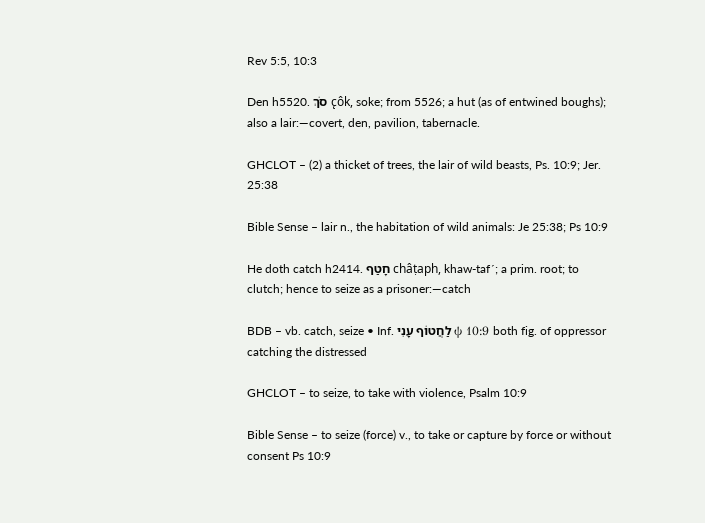Rev 5:5, 10:3

Den h5520. סֹךְ c̨ôk, soke; from 5526; a hut (as of entwined boughs); also a lair:—covert, den, pavilion, tabernacle.

GHCLOT – (2) a thicket of trees, the lair of wild beasts, Ps. 10:9; Jer. 25:38

Bible Sense – lair n., the habitation of wild animals: Je 25:38; Ps 10:9

He doth catch h2414. חָטַף châṭaph, khaw-taf´; a prim. root; to clutch; hence to seize as a prisoner:—catch

BDB – vb. catch, seize • Inf. לַחֲטוֹף עָנִי ψ 10:9 both fig. of oppressor catching the distressed

GHCLOT – to seize, to take with violence, Psalm 10:9

Bible Sense – to seize (force) v., to take or capture by force or without consent Ps 10:9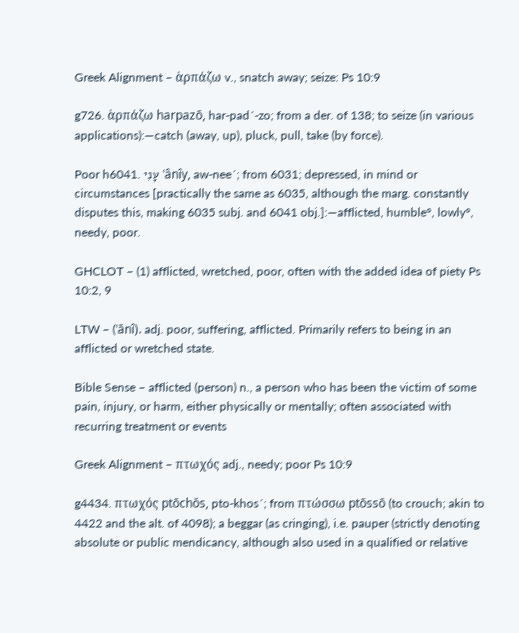Greek Alignment – ἁρπάζω v., snatch away; seize: Ps 10:9

g726. ἁρπάζω harpazō, har-pad´-zo; from a der. of 138; to seize (in various applications):—catch (away, up), pluck, pull, take (by force).

Poor h6041. עָנִי ʿânîy, aw-nee´; from 6031; depressed, in mind or circumstances [practically the same as 6035, although the marg. constantly disputes this, making 6035 subj. and 6041 obj.]:—afflicted, humble°, lowly°, needy, poor.

GHCLOT – (1) afflicted, wretched, poor, often with the added idea of piety Ps 10:2, 9

LTW – (ʿānî). adj. poor, suffering, afflicted. Primarily refers to being in an afflicted or wretched state.

Bible Sense – afflicted (person) n., a person who has been the victim of some pain, injury, or harm, either physically or mentally; often associated with recurring treatment or events

Greek Alignment – πτωχός adj., needy; poor Ps 10:9

g4434. πτωχός ptōchŏs, pto-khos´; from πτώσσω ptōssō (to crouch; akin to 4422 and the alt. of 4098); a beggar (as cringing), i.e. pauper (strictly denoting absolute or public mendicancy, although also used in a qualified or relative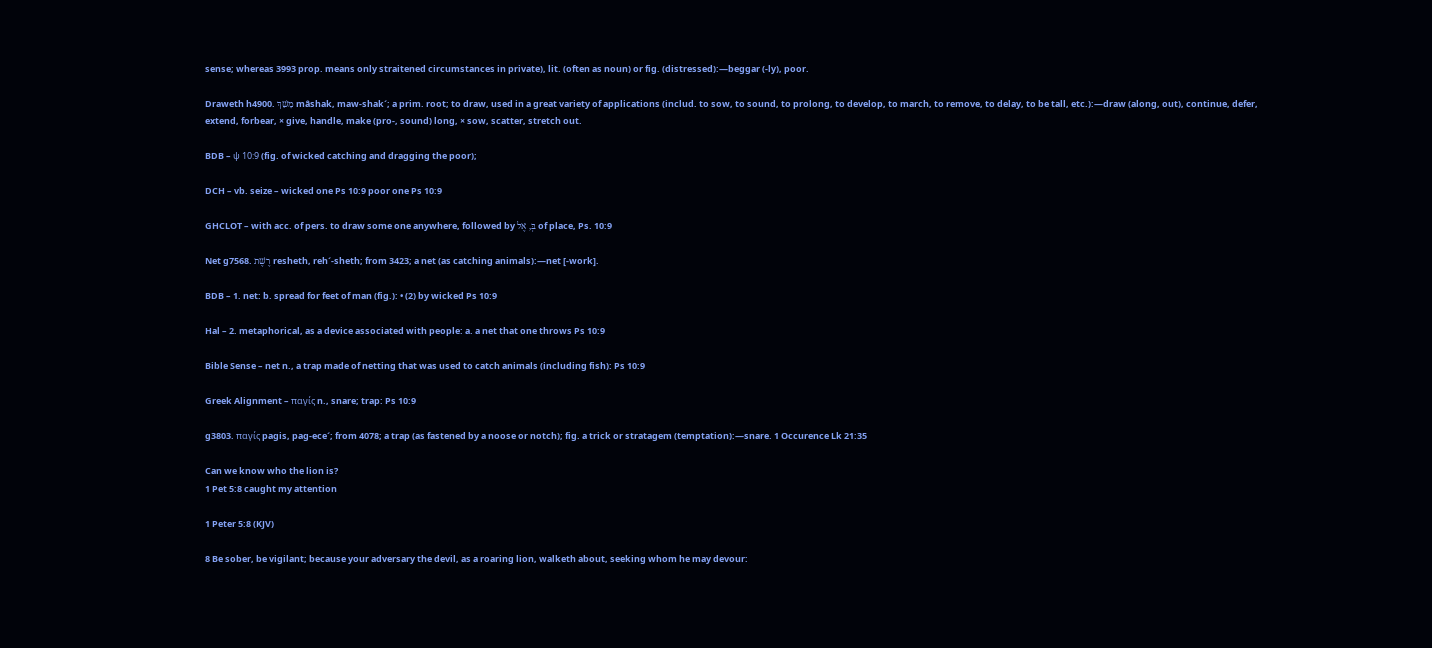sense; whereas 3993 prop. means only straitened circumstances in private), lit. (often as noun) or fig. (distressed):—beggar (-ly), poor.

Draweth h4900. מָשַׁךְ mâshak, maw-shak´; a prim. root; to draw, used in a great variety of applications (includ. to sow, to sound, to prolong, to develop, to march, to remove, to delay, to be tall, etc.):—draw (along, out), continue, defer, extend, forbear, × give, handle, make (pro-, sound) long, × sow, scatter, stretch out.

BDB – ψ 10:9 (fig. of wicked catching and dragging the poor);

DCH – vb. seize – wicked one Ps 10:9 poor one Ps 10:9

GHCLOT – with acc. of pers. to draw some one anywhere, followed by בְּ, אֶל of place, Ps. 10:9

Net g7568. רֶשֶׁת resheth, reh´-sheth; from 3423; a net (as catching animals):—net [-work].

BDB – 1. net: b. spread for feet of man (fig.): • (2) by wicked Ps 10:9

Hal – 2. metaphorical, as a device associated with people: a. a net that one throws Ps 10:9

Bible Sense – net n., a trap made of netting that was used to catch animals (including fish): Ps 10:9

Greek Alignment – παγίς n., snare; trap: Ps 10:9

g3803. παγίς pagis, pag-ece´; from 4078; a trap (as fastened by a noose or notch); fig. a trick or stratagem (temptation):—snare. 1 Occurence Lk 21:35

Can we know who the lion is?
1 Pet 5:8 caught my attention

1 Peter 5:8 (KJV)

8 Be sober, be vigilant; because your adversary the devil, as a roaring lion, walketh about, seeking whom he may devour: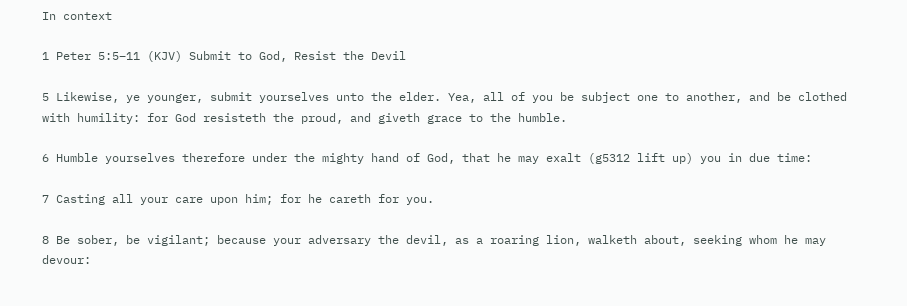In context

1 Peter 5:5–11 (KJV) Submit to God, Resist the Devil

5 Likewise, ye younger, submit yourselves unto the elder. Yea, all of you be subject one to another, and be clothed with humility: for God resisteth the proud, and giveth grace to the humble.

6 Humble yourselves therefore under the mighty hand of God, that he may exalt (g5312 lift up) you in due time:

7 Casting all your care upon him; for he careth for you.

8 Be sober, be vigilant; because your adversary the devil, as a roaring lion, walketh about, seeking whom he may devour: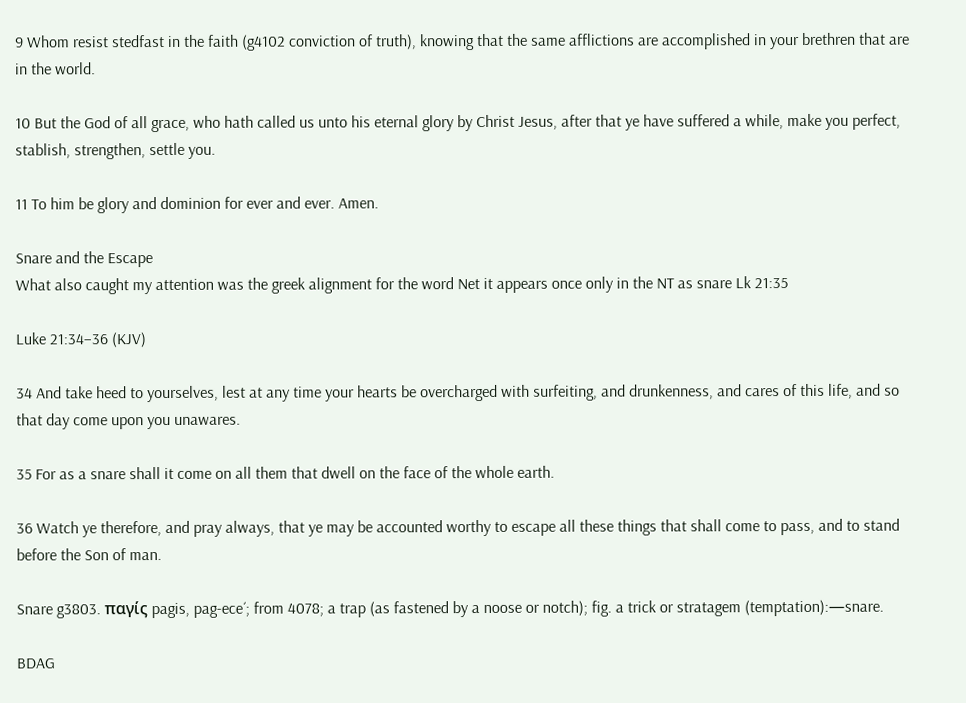9 Whom resist stedfast in the faith (g4102 conviction of truth), knowing that the same afflictions are accomplished in your brethren that are in the world.

10 But the God of all grace, who hath called us unto his eternal glory by Christ Jesus, after that ye have suffered a while, make you perfect, stablish, strengthen, settle you.

11 To him be glory and dominion for ever and ever. Amen.

Snare and the Escape
What also caught my attention was the greek alignment for the word Net it appears once only in the NT as snare Lk 21:35

Luke 21:34–36 (KJV)

34 And take heed to yourselves, lest at any time your hearts be overcharged with surfeiting, and drunkenness, and cares of this life, and so that day come upon you unawares.

35 For as a snare shall it come on all them that dwell on the face of the whole earth.

36 Watch ye therefore, and pray always, that ye may be accounted worthy to escape all these things that shall come to pass, and to stand before the Son of man.

Snare g3803. παγίς pagis, pag-ece´; from 4078; a trap (as fastened by a noose or notch); fig. a trick or stratagem (temptation):—snare.

BDAG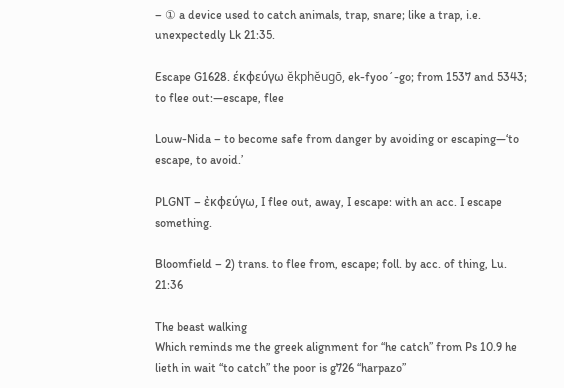– ① a device used to catch animals, trap, snare; like a trap, i.e. unexpectedly Lk 21:35.

Escape G1628. έκφεύγω ĕkphĕugō, ek-fyoo´-go; from 1537 and 5343; to flee out:—escape, flee

Louw-Nida – to become safe from danger by avoiding or escaping—‘to escape, to avoid.’

PLGNT – ἐκφεύγω, I flee out, away, I escape: with an acc. I escape something.

Bloomfield – 2) trans. to flee from, escape; foll. by acc. of thing, Lu. 21:36

The beast walking
Which reminds me the greek alignment for “he catch” from Ps 10.9 he lieth in wait “to catch” the poor is g726 “harpazo”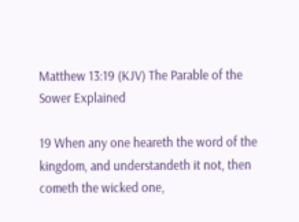Matthew 13:19 (KJV) The Parable of the Sower Explained

19 When any one heareth the word of the kingdom, and understandeth it not, then cometh the wicked one,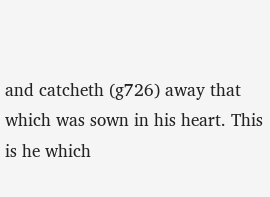and catcheth (g726) away that which was sown in his heart. This is he which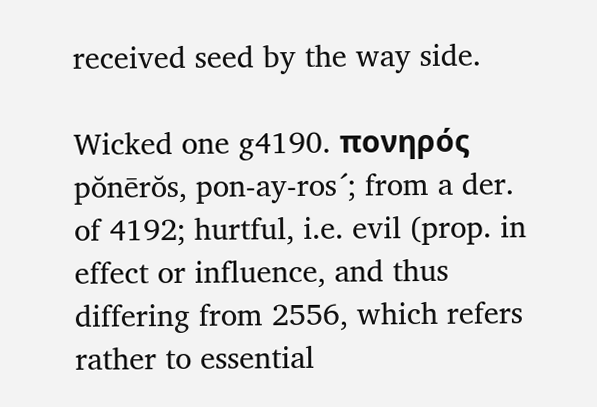received seed by the way side.

Wicked one g4190. πονηρός pŏnērŏs, pon-ay-ros´; from a der. of 4192; hurtful, i.e. evil (prop. in effect or influence, and thus differing from 2556, which refers rather to essential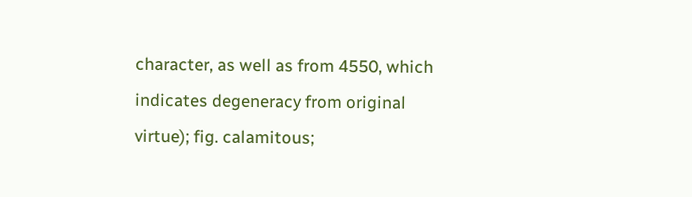character, as well as from 4550, which indicates degeneracy from original virtue); fig. calamitous;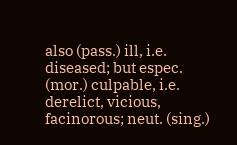also (pass.) ill, i.e. diseased; but espec. (mor.) culpable, i.e. derelict, vicious, facinorous; neut. (sing.)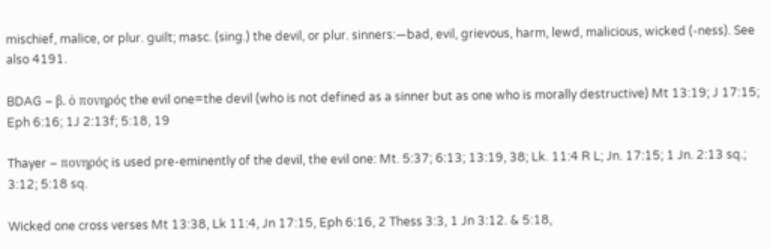mischief, malice, or plur. guilt; masc. (sing.) the devil, or plur. sinners:—bad, evil, grievous, harm, lewd, malicious, wicked (-ness). See also 4191.

BDAG – β. ὁ πονηρός the evil one=the devil (who is not defined as a sinner but as one who is morally destructive) Mt 13:19; J 17:15; Eph 6:16; 1J 2:13f; 5:18, 19

Thayer – πονηρός is used pre-eminently of the devil, the evil one: Mt. 5:37; 6:13; 13:19, 38; Lk. 11:4 R L; Jn. 17:15; 1 Jn. 2:13 sq.; 3:12; 5:18 sq.

Wicked one cross verses Mt 13:38, Lk 11:4, Jn 17:15, Eph 6:16, 2 Thess 3:3, 1 Jn 3:12. & 5:18,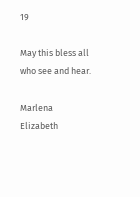19

May this bless all who see and hear.

Marlena Elizabeth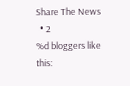Share The News
  • 2
%d bloggers like this: